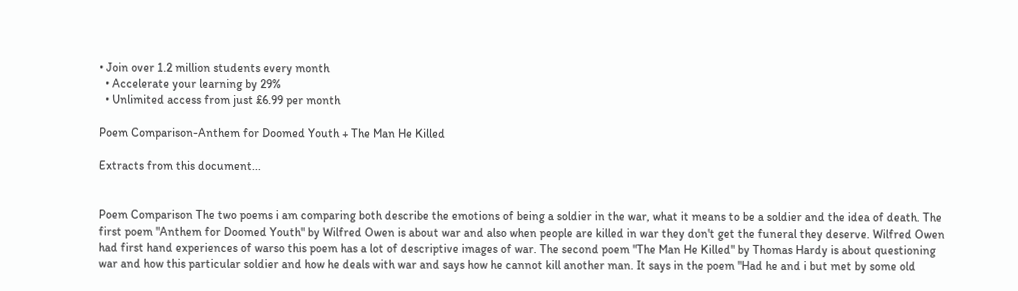• Join over 1.2 million students every month
  • Accelerate your learning by 29%
  • Unlimited access from just £6.99 per month

Poem Comparison-Anthem for Doomed Youth + The Man He Killed

Extracts from this document...


Poem Comparison The two poems i am comparing both describe the emotions of being a soldier in the war, what it means to be a soldier and the idea of death. The first poem "Anthem for Doomed Youth" by Wilfred Owen is about war and also when people are killed in war they don't get the funeral they deserve. Wilfred Owen had first hand experiences of warso this poem has a lot of descriptive images of war. The second poem "The Man He Killed" by Thomas Hardy is about questioning war and how this particular soldier and how he deals with war and says how he cannot kill another man. It says in the poem "Had he and i but met by some old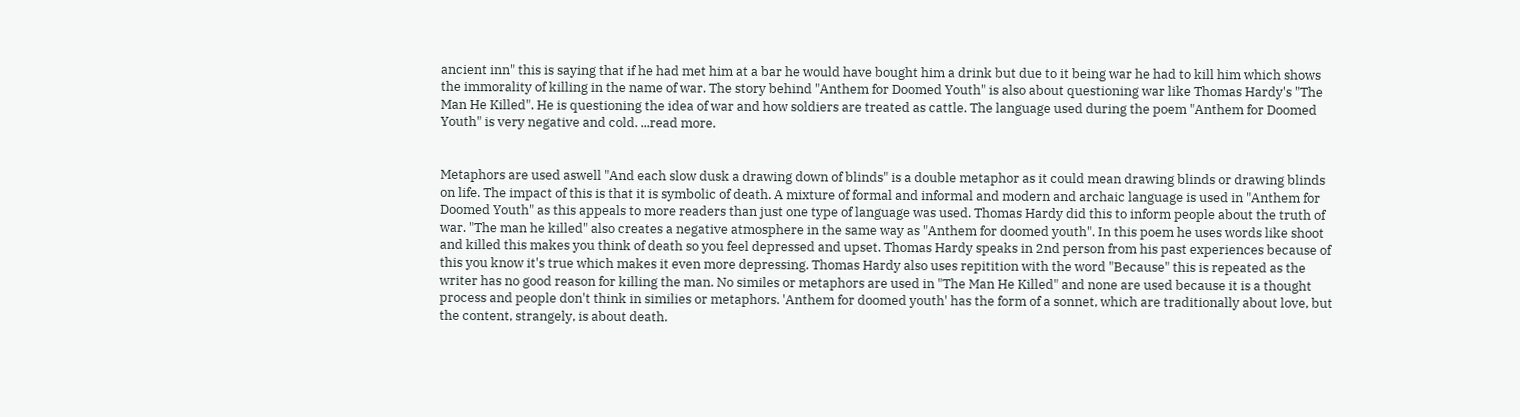ancient inn" this is saying that if he had met him at a bar he would have bought him a drink but due to it being war he had to kill him which shows the immorality of killing in the name of war. The story behind "Anthem for Doomed Youth" is also about questioning war like Thomas Hardy's "The Man He Killed". He is questioning the idea of war and how soldiers are treated as cattle. The language used during the poem "Anthem for Doomed Youth" is very negative and cold. ...read more.


Metaphors are used aswell "And each slow dusk a drawing down of blinds" is a double metaphor as it could mean drawing blinds or drawing blinds on life. The impact of this is that it is symbolic of death. A mixture of formal and informal and modern and archaic language is used in "Anthem for Doomed Youth" as this appeals to more readers than just one type of language was used. Thomas Hardy did this to inform people about the truth of war. "The man he killed" also creates a negative atmosphere in the same way as "Anthem for doomed youth". In this poem he uses words like shoot and killed this makes you think of death so you feel depressed and upset. Thomas Hardy speaks in 2nd person from his past experiences because of this you know it's true which makes it even more depressing. Thomas Hardy also uses repitition with the word "Because" this is repeated as the writer has no good reason for killing the man. No similes or metaphors are used in "The Man He Killed" and none are used because it is a thought process and people don't think in similies or metaphors. 'Anthem for doomed youth' has the form of a sonnet, which are traditionally about love, but the content, strangely, is about death.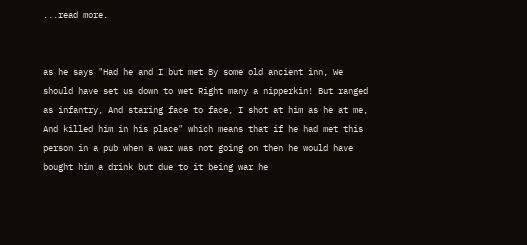...read more.


as he says "Had he and I but met By some old ancient inn, We should have set us down to wet Right many a nipperkin! But ranged as infantry, And staring face to face, I shot at him as he at me, And killed him in his place" which means that if he had met this person in a pub when a war was not going on then he would have bought him a drink but due to it being war he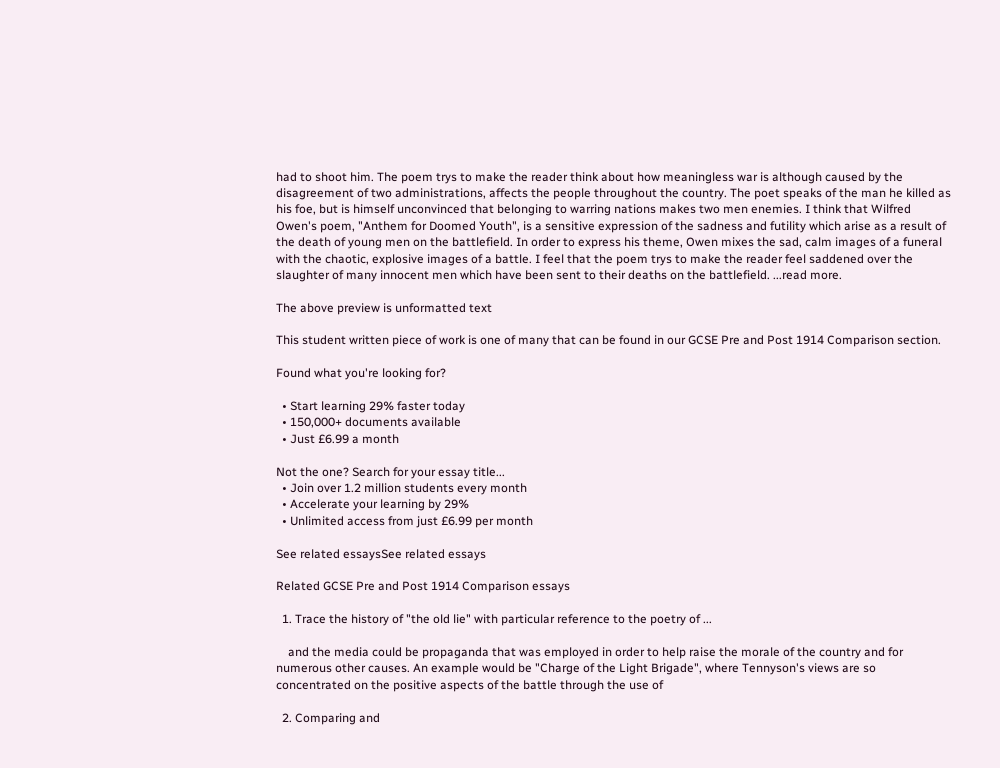had to shoot him. The poem trys to make the reader think about how meaningless war is although caused by the disagreement of two administrations, affects the people throughout the country. The poet speaks of the man he killed as his foe, but is himself unconvinced that belonging to warring nations makes two men enemies. I think that Wilfred Owen's poem, "Anthem for Doomed Youth", is a sensitive expression of the sadness and futility which arise as a result of the death of young men on the battlefield. In order to express his theme, Owen mixes the sad, calm images of a funeral with the chaotic, explosive images of a battle. I feel that the poem trys to make the reader feel saddened over the slaughter of many innocent men which have been sent to their deaths on the battlefield. ...read more.

The above preview is unformatted text

This student written piece of work is one of many that can be found in our GCSE Pre and Post 1914 Comparison section.

Found what you're looking for?

  • Start learning 29% faster today
  • 150,000+ documents available
  • Just £6.99 a month

Not the one? Search for your essay title...
  • Join over 1.2 million students every month
  • Accelerate your learning by 29%
  • Unlimited access from just £6.99 per month

See related essaysSee related essays

Related GCSE Pre and Post 1914 Comparison essays

  1. Trace the history of "the old lie" with particular reference to the poetry of ...

    and the media could be propaganda that was employed in order to help raise the morale of the country and for numerous other causes. An example would be "Charge of the Light Brigade", where Tennyson's views are so concentrated on the positive aspects of the battle through the use of

  2. Comparing and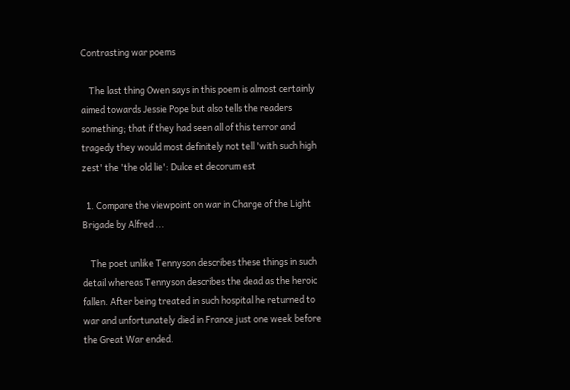Contrasting war poems

    The last thing Owen says in this poem is almost certainly aimed towards Jessie Pope but also tells the readers something; that if they had seen all of this terror and tragedy they would most definitely not tell 'with such high zest' the 'the old lie': Dulce et decorum est

  1. Compare the viewpoint on war in Charge of the Light Brigade by Alfred ...

    The poet unlike Tennyson describes these things in such detail whereas Tennyson describes the dead as the heroic fallen. After being treated in such hospital he returned to war and unfortunately died in France just one week before the Great War ended.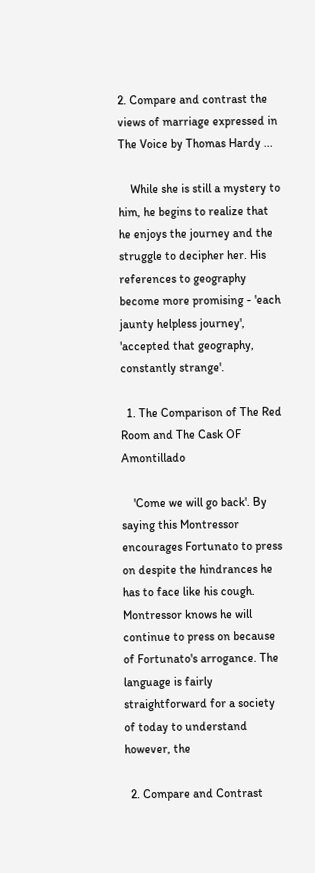2. Compare and contrast the views of marriage expressed in The Voice by Thomas Hardy ...

    While she is still a mystery to him, he begins to realize that he enjoys the journey and the struggle to decipher her. His references to geography become more promising - 'each jaunty helpless journey', 'accepted that geography, constantly strange'.

  1. The Comparison of The Red Room and The Cask OF Amontillado

    'Come we will go back'. By saying this Montressor encourages Fortunato to press on despite the hindrances he has to face like his cough. Montressor knows he will continue to press on because of Fortunato's arrogance. The language is fairly straightforward for a society of today to understand however, the

  2. Compare and Contrast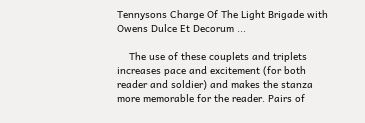Tennysons Charge Of The Light Brigade with Owens Dulce Et Decorum ...

    The use of these couplets and triplets increases pace and excitement (for both reader and soldier) and makes the stanza more memorable for the reader. Pairs of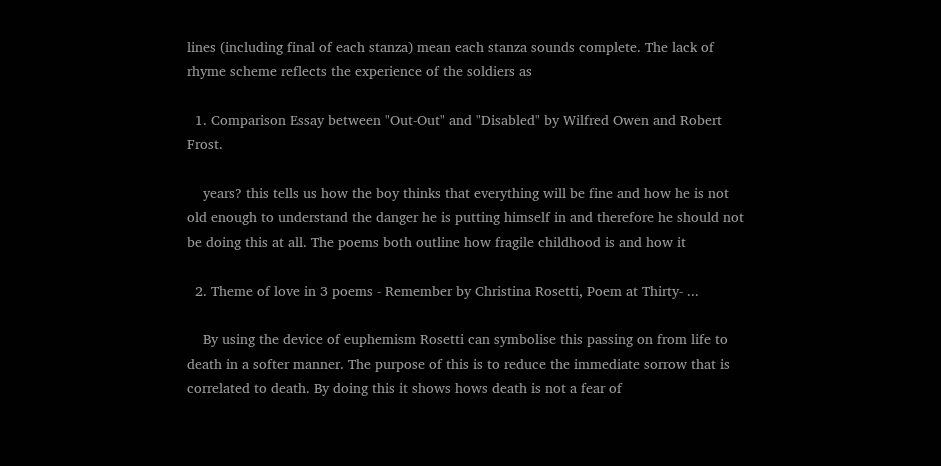lines (including final of each stanza) mean each stanza sounds complete. The lack of rhyme scheme reflects the experience of the soldiers as

  1. Comparison Essay between "Out-Out" and "Disabled" by Wilfred Owen and Robert Frost.

    years? this tells us how the boy thinks that everything will be fine and how he is not old enough to understand the danger he is putting himself in and therefore he should not be doing this at all. The poems both outline how fragile childhood is and how it

  2. Theme of love in 3 poems - Remember by Christina Rosetti, Poem at Thirty- ...

    By using the device of euphemism Rosetti can symbolise this passing on from life to death in a softer manner. The purpose of this is to reduce the immediate sorrow that is correlated to death. By doing this it shows hows death is not a fear of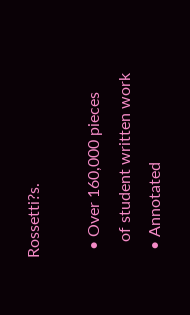Rossetti?s.

  • Over 160,000 pieces
    of student written work
  • Annotated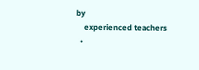by
    experienced teachers
  •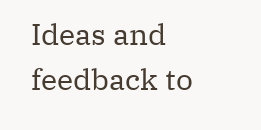Ideas and feedback to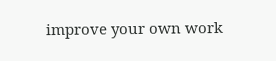improve your own work